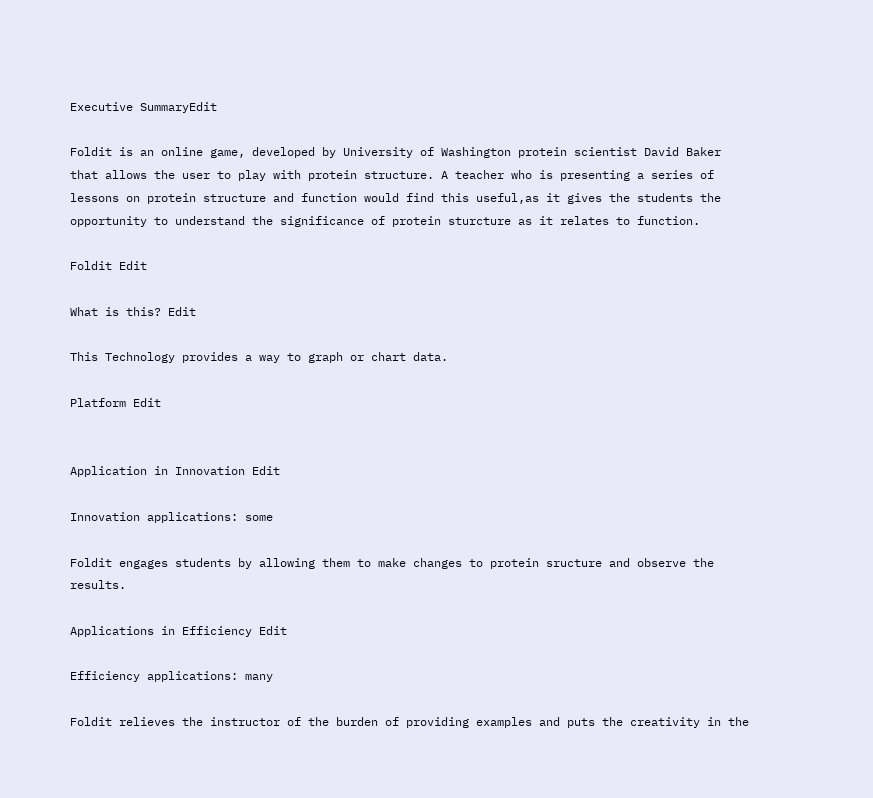Executive SummaryEdit

Foldit is an online game, developed by University of Washington protein scientist David Baker that allows the user to play with protein structure. A teacher who is presenting a series of lessons on protein structure and function would find this useful,as it gives the students the opportunity to understand the significance of protein sturcture as it relates to function.

Foldit Edit

What is this? Edit

This Technology provides a way to graph or chart data.

Platform Edit


Application in Innovation Edit

Innovation applications: some

Foldit engages students by allowing them to make changes to protein sructure and observe the results.

Applications in Efficiency Edit

Efficiency applications: many

Foldit relieves the instructor of the burden of providing examples and puts the creativity in the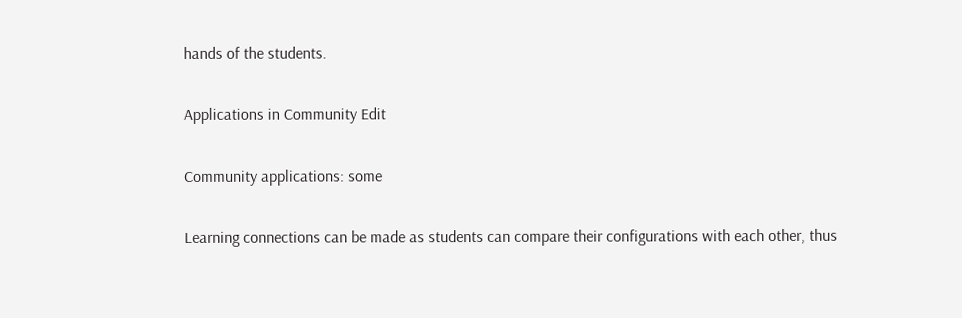hands of the students.

Applications in Community Edit

Community applications: some

Learning connections can be made as students can compare their configurations with each other, thus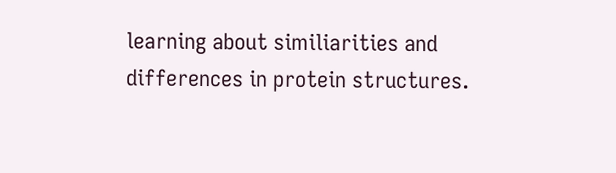learning about similiarities and differences in protein structures.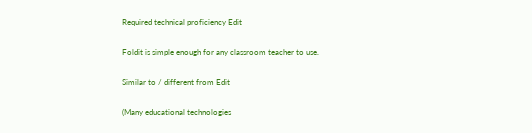Required technical proficiency Edit

Foldit is simple enough for any classroom teacher to use.

Similar to / different from Edit

(Many educational technologies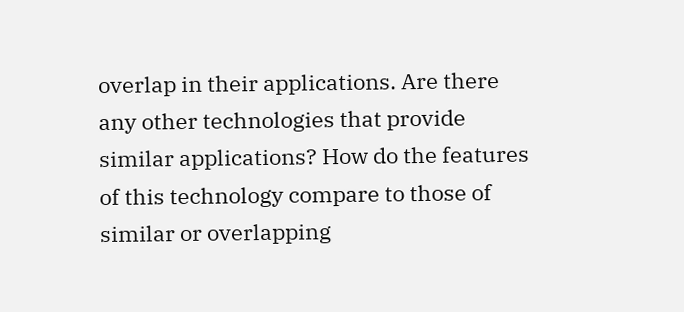overlap in their applications. Are there any other technologies that provide similar applications? How do the features of this technology compare to those of similar or overlapping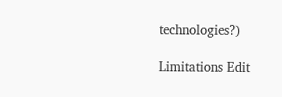technologies?)

Limitations Edit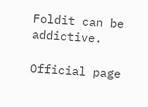Foldit can be addictive.

Official page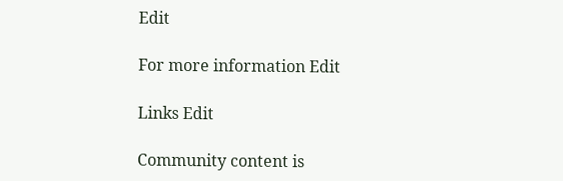Edit

For more information Edit

Links Edit

Community content is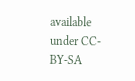available under CC-BY-SA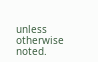unless otherwise noted.